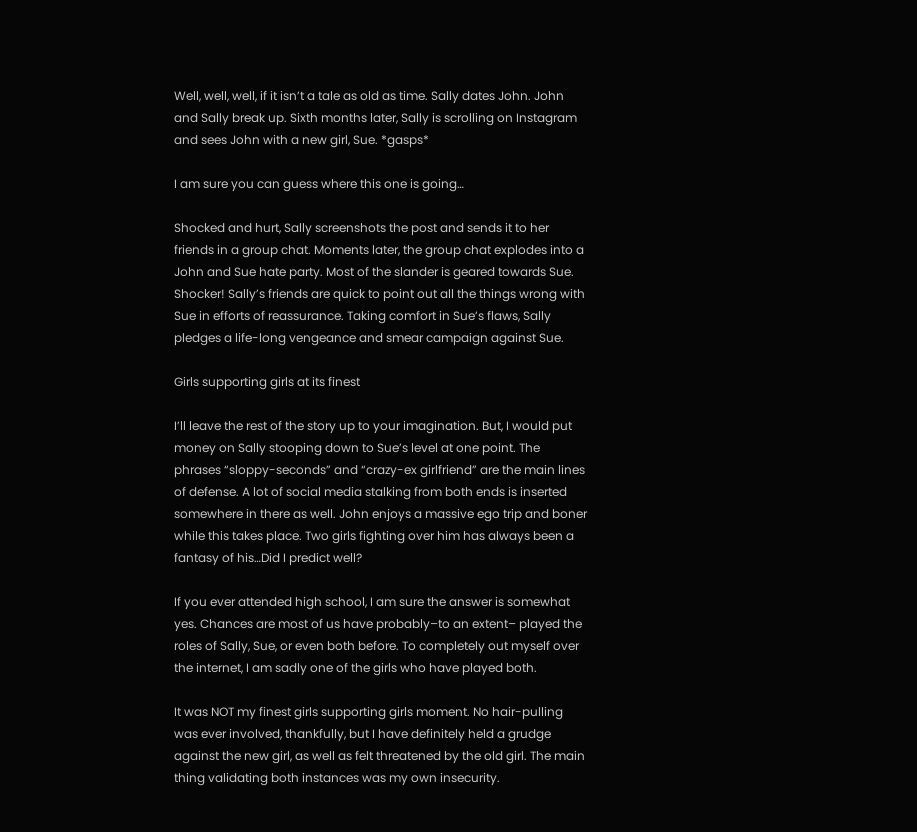Well, well, well, if it isn’t a tale as old as time. Sally dates John. John and Sally break up. Sixth months later, Sally is scrolling on Instagram and sees John with a new girl, Sue. *gasps*

I am sure you can guess where this one is going…

Shocked and hurt, Sally screenshots the post and sends it to her friends in a group chat. Moments later, the group chat explodes into a John and Sue hate party. Most of the slander is geared towards Sue. Shocker! Sally’s friends are quick to point out all the things wrong with Sue in efforts of reassurance. Taking comfort in Sue’s flaws, Sally pledges a life-long vengeance and smear campaign against Sue.

Girls supporting girls at its finest

I’ll leave the rest of the story up to your imagination. But, I would put money on Sally stooping down to Sue’s level at one point. The phrases “sloppy-seconds” and “crazy-ex girlfriend” are the main lines of defense. A lot of social media stalking from both ends is inserted somewhere in there as well. John enjoys a massive ego trip and boner while this takes place. Two girls fighting over him has always been a fantasy of his…Did I predict well?

If you ever attended high school, I am sure the answer is somewhat yes. Chances are most of us have probably–to an extent– played the roles of Sally, Sue, or even both before. To completely out myself over the internet, I am sadly one of the girls who have played both.

It was NOT my finest girls supporting girls moment. No hair-pulling was ever involved, thankfully, but I have definitely held a grudge against the new girl, as well as felt threatened by the old girl. The main thing validating both instances was my own insecurity.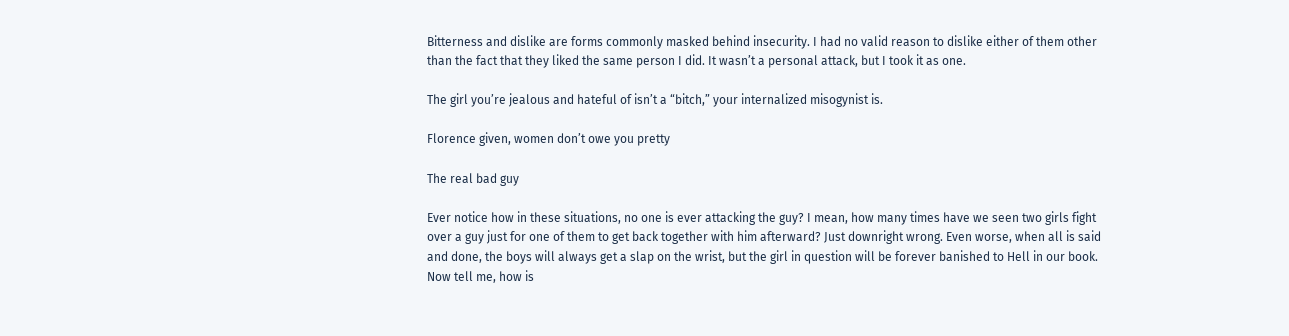Bitterness and dislike are forms commonly masked behind insecurity. I had no valid reason to dislike either of them other than the fact that they liked the same person I did. It wasn’t a personal attack, but I took it as one.

The girl you’re jealous and hateful of isn’t a “bitch,” your internalized misogynist is.

Florence given, women don’t owe you pretty

The real bad guy

Ever notice how in these situations, no one is ever attacking the guy? I mean, how many times have we seen two girls fight over a guy just for one of them to get back together with him afterward? Just downright wrong. Even worse, when all is said and done, the boys will always get a slap on the wrist, but the girl in question will be forever banished to Hell in our book. Now tell me, how is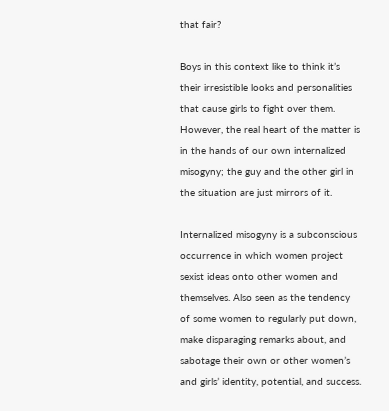that fair?

Boys in this context like to think it’s their irresistible looks and personalities that cause girls to fight over them. However, the real heart of the matter is in the hands of our own internalized misogyny; the guy and the other girl in the situation are just mirrors of it.

Internalized misogyny is a subconscious occurrence in which women project sexist ideas onto other women and themselves. Also seen as the tendency of some women to regularly put down, make disparaging remarks about, and sabotage their own or other women’s and girls’ identity, potential, and success.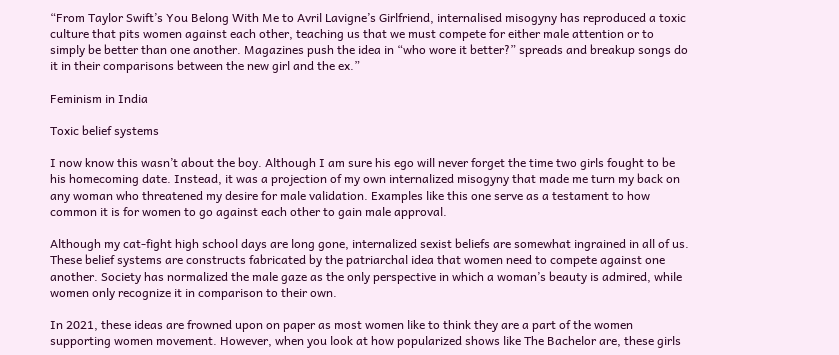“From Taylor Swift’s You Belong With Me to Avril Lavigne’s Girlfriend, internalised misogyny has reproduced a toxic culture that pits women against each other, teaching us that we must compete for either male attention or to simply be better than one another. Magazines push the idea in “who wore it better?” spreads and breakup songs do it in their comparisons between the new girl and the ex.”

Feminism in India

Toxic belief systems

I now know this wasn’t about the boy. Although I am sure his ego will never forget the time two girls fought to be his homecoming date. Instead, it was a projection of my own internalized misogyny that made me turn my back on any woman who threatened my desire for male validation. Examples like this one serve as a testament to how common it is for women to go against each other to gain male approval.

Although my cat-fight high school days are long gone, internalized sexist beliefs are somewhat ingrained in all of us. These belief systems are constructs fabricated by the patriarchal idea that women need to compete against one another. Society has normalized the male gaze as the only perspective in which a woman’s beauty is admired, while women only recognize it in comparison to their own.

In 2021, these ideas are frowned upon on paper as most women like to think they are a part of the women supporting women movement. However, when you look at how popularized shows like The Bachelor are, these girls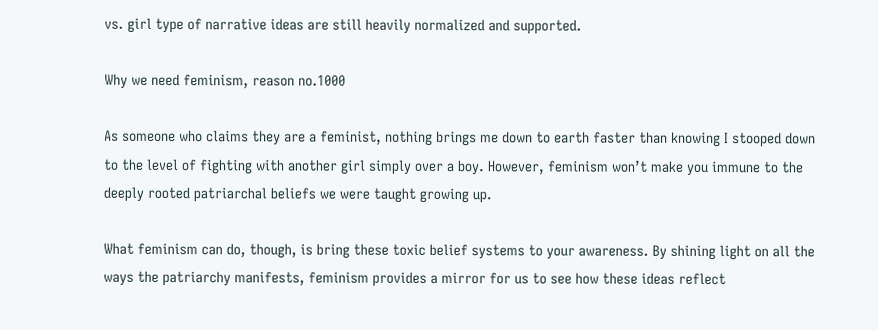vs. girl type of narrative ideas are still heavily normalized and supported.

Why we need feminism, reason no.1000

As someone who claims they are a feminist, nothing brings me down to earth faster than knowing I stooped down to the level of fighting with another girl simply over a boy. However, feminism won’t make you immune to the deeply rooted patriarchal beliefs we were taught growing up.

What feminism can do, though, is bring these toxic belief systems to your awareness. By shining light on all the ways the patriarchy manifests, feminism provides a mirror for us to see how these ideas reflect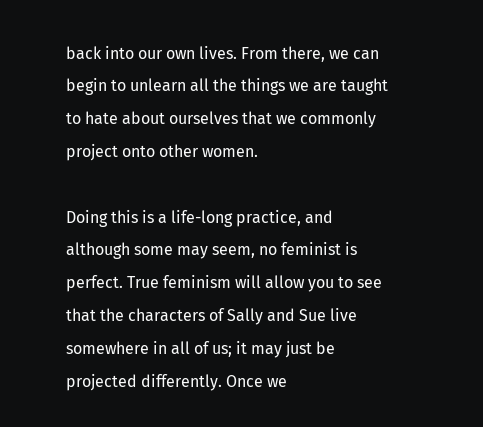back into our own lives. From there, we can begin to unlearn all the things we are taught to hate about ourselves that we commonly project onto other women.

Doing this is a life-long practice, and although some may seem, no feminist is perfect. True feminism will allow you to see that the characters of Sally and Sue live somewhere in all of us; it may just be projected differently. Once we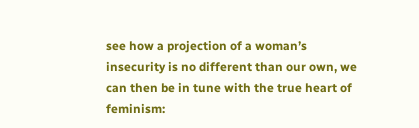see how a projection of a woman’s insecurity is no different than our own, we can then be in tune with the true heart of feminism: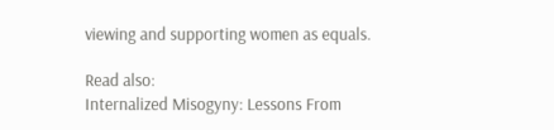viewing and supporting women as equals.

Read also:
Internalized Misogyny: Lessons From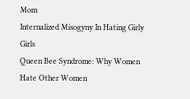Mom
Internalized Misogyny In Hating Girly Girls
Queen Bee Syndrome: Why Women Hate Other Women